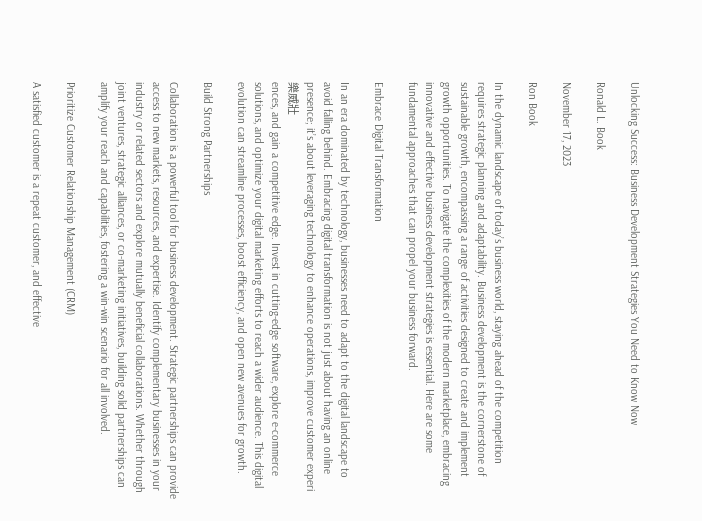Unlocking Success: Business Development Strategies You Need to Know Now

Ronald L. Book

November 17, 2023

Ron Book

In the dynamic landscape of today’s business world, staying ahead of the competition requires strategic planning and adaptability. Business development is the cornerstone of sustainable growth, encompassing a range of activities designed to create and implement growth opportunities. To navigate the complexities of the modern marketplace, embracing innovative and effective business development strategies is essential. Here are some fundamental approaches that can propel your business forward.

Embrace Digital Transformation

In an era dominated by technology, businesses need to adapt to the digital landscape to avoid falling behind. Embracing digital transformation is not just about having an online presence; it’s about leveraging technology to enhance operations, improve customer experi樂威壯
ences, and gain a competitive edge. Invest in cutting-edge software, explore e-commerce solutions, and optimize your digital marketing efforts to reach a wider audience. This digital evolution can streamline processes, boost efficiency, and open new avenues for growth.

Build Strong Partnerships

Collaboration is a powerful tool for business development. Strategic partnerships can provide access to new markets, resources, and expertise. Identify complementary businesses in your industry or related sectors and explore mutually beneficial collaborations. Whether through joint ventures, strategic alliances, or co-marketing initiatives, building solid partnerships can amplify your reach and capabilities, fostering a win-win scenario for all involved.

Prioritize Customer Relationship Management (CRM)

A satisfied customer is a repeat customer, and effective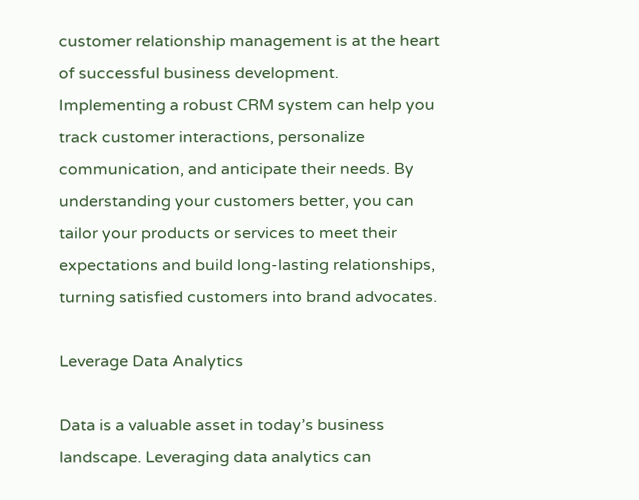customer relationship management is at the heart of successful business development. Implementing a robust CRM system can help you track customer interactions, personalize communication, and anticipate their needs. By understanding your customers better, you can tailor your products or services to meet their expectations and build long-lasting relationships, turning satisfied customers into brand advocates.

Leverage Data Analytics

Data is a valuable asset in today’s business landscape. Leveraging data analytics can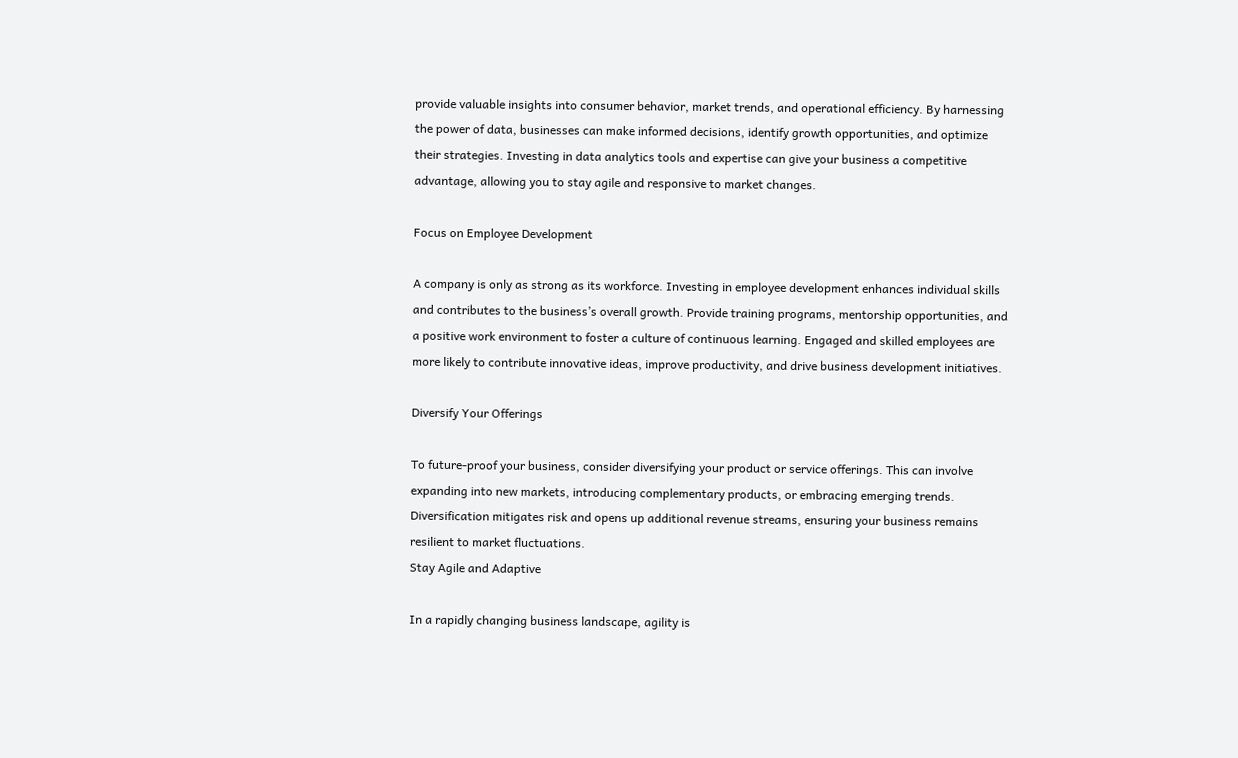provide valuable insights into consumer behavior, market trends, and operational efficiency. By harnessing the power of data, businesses can make informed decisions, identify growth opportunities, and optimize their strategies. Investing in data analytics tools and expertise can give your business a competitive advantage, allowing you to stay agile and responsive to market changes.

Focus on Employee Development

A company is only as strong as its workforce. Investing in employee development enhances individual skills and contributes to the business’s overall growth. Provide training programs, mentorship opportunities, and a positive work environment to foster a culture of continuous learning. Engaged and skilled employees are more likely to contribute innovative ideas, improve productivity, and drive business development initiatives.

Diversify Your Offerings

To future-proof your business, consider diversifying your product or service offerings. This can involve expanding into new markets, introducing complementary products, or embracing emerging trends. Diversification mitigates risk and opens up additional revenue streams, ensuring your business remains resilient to market fluctuations.
Stay Agile and Adaptive

In a rapidly changing business landscape, agility is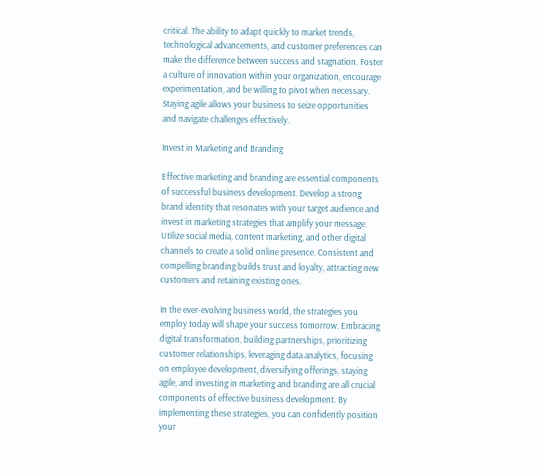critical. The ability to adapt quickly to market trends, technological advancements, and customer preferences can make the difference between success and stagnation. Foster a culture of innovation within your organization, encourage experimentation, and be willing to pivot when necessary. Staying agile allows your business to seize opportunities and navigate challenges effectively.

Invest in Marketing and Branding

Effective marketing and branding are essential components of successful business development. Develop a strong brand identity that resonates with your target audience and invest in marketing strategies that amplify your message. Utilize social media, content marketing, and other digital channels to create a solid online presence. Consistent and compelling branding builds trust and loyalty, attracting new customers and retaining existing ones.

In the ever-evolving business world, the strategies you employ today will shape your success tomorrow. Embracing digital transformation, building partnerships, prioritizing customer relationships, leveraging data analytics, focusing on employee development, diversifying offerings, staying agile, and investing in marketing and branding are all crucial components of effective business development. By implementing these strategies, you can confidently position your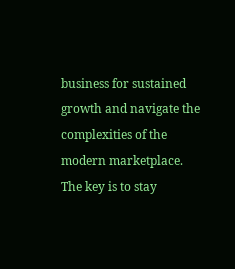business for sustained growth and navigate the complexities of the modern marketplace. The key is to stay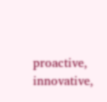proactive, innovative,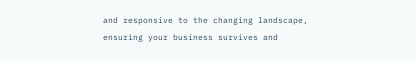and responsive to the changing landscape, ensuring your business survives and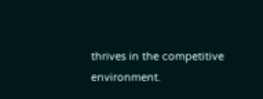thrives in the competitive environment.